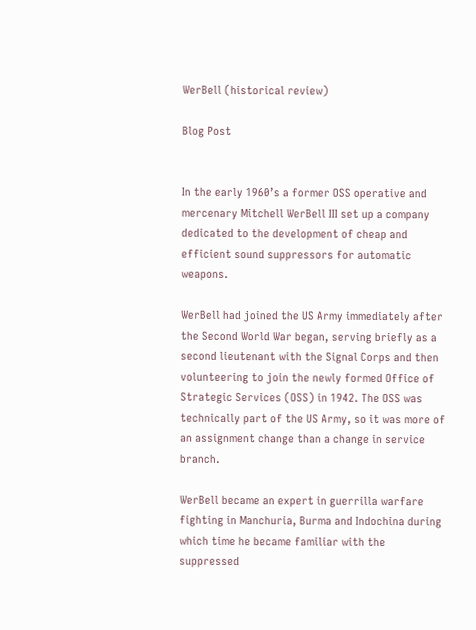WerBell (historical review)

Blog Post


In the early 1960’s a former OSS operative and mercenary Mitchell WerBell III set up a company dedicated to the development of cheap and efficient sound suppressors for automatic weapons.

WerBell had joined the US Army immediately after the Second World War began, serving briefly as a second lieutenant with the Signal Corps and then volunteering to join the newly formed Office of Strategic Services (OSS) in 1942. The OSS was technically part of the US Army, so it was more of an assignment change than a change in service branch.

WerBell became an expert in guerrilla warfare fighting in Manchuria, Burma and Indochina during which time he became familiar with the suppressed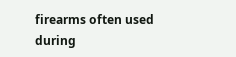firearms often used during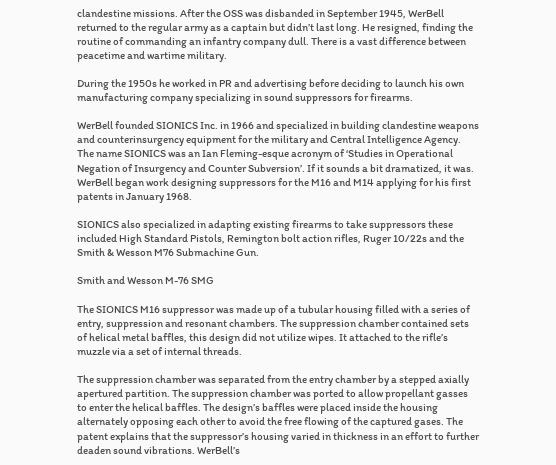clandestine missions. After the OSS was disbanded in September 1945, WerBell returned to the regular army as a captain but didn’t last long. He resigned, finding the routine of commanding an infantry company dull. There is a vast difference between peacetime and wartime military.

During the 1950s he worked in PR and advertising before deciding to launch his own manufacturing company specializing in sound suppressors for firearms.

WerBell founded SIONICS Inc. in 1966 and specialized in building clandestine weapons and counterinsurgency equipment for the military and Central Intelligence Agency. The name SIONICS was an Ian Fleming-esque acronym of ‘Studies in Operational Negation of Insurgency and Counter Subversion’. If it sounds a bit dramatized, it was.  WerBell began work designing suppressors for the M16 and M14 applying for his first patents in January 1968.

SIONICS also specialized in adapting existing firearms to take suppressors these included High Standard Pistols, Remington bolt action rifles, Ruger 10/22s and the Smith & Wesson M76 Submachine Gun.

Smith and Wesson M-76 SMG

The SIONICS M16 suppressor was made up of a tubular housing filled with a series of entry, suppression and resonant chambers. The suppression chamber contained sets of helical metal baffles, this design did not utilize wipes. It attached to the rifle’s muzzle via a set of internal threads.

The suppression chamber was separated from the entry chamber by a stepped axially apertured partition. The suppression chamber was ported to allow propellant gasses to enter the helical baffles. The design’s baffles were placed inside the housing alternately opposing each other to avoid the free flowing of the captured gases. The patent explains that the suppressor’s housing varied in thickness in an effort to further deaden sound vibrations. WerBell’s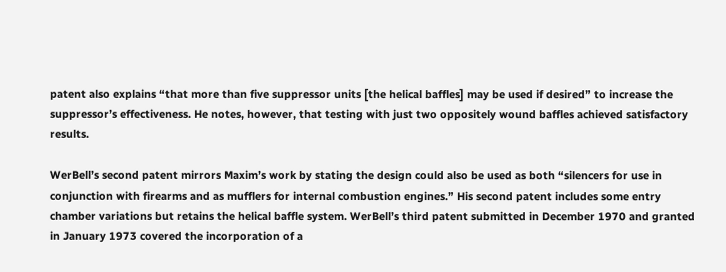patent also explains “that more than five suppressor units [the helical baffles] may be used if desired” to increase the suppressor’s effectiveness. He notes, however, that testing with just two oppositely wound baffles achieved satisfactory results.

WerBell’s second patent mirrors Maxim’s work by stating the design could also be used as both “silencers for use in conjunction with firearms and as mufflers for internal combustion engines.” His second patent includes some entry chamber variations but retains the helical baffle system. WerBell’s third patent submitted in December 1970 and granted in January 1973 covered the incorporation of a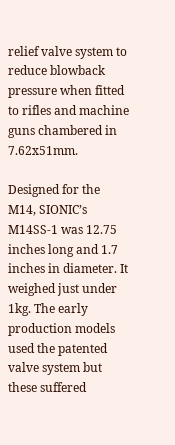relief valve system to reduce blowback pressure when fitted to rifles and machine guns chambered in 7.62x51mm.

Designed for the M14, SIONIC’s M14SS-1 was 12.75 inches long and 1.7 inches in diameter. It weighed just under 1kg. The early production models used the patented valve system but these suffered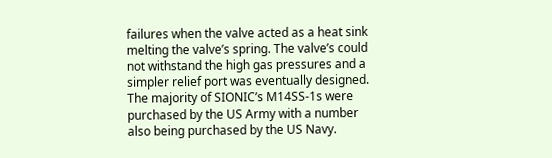failures when the valve acted as a heat sink melting the valve’s spring. The valve’s could not withstand the high gas pressures and a simpler relief port was eventually designed. The majority of SIONIC’s M14SS-1s were purchased by the US Army with a number also being purchased by the US Navy.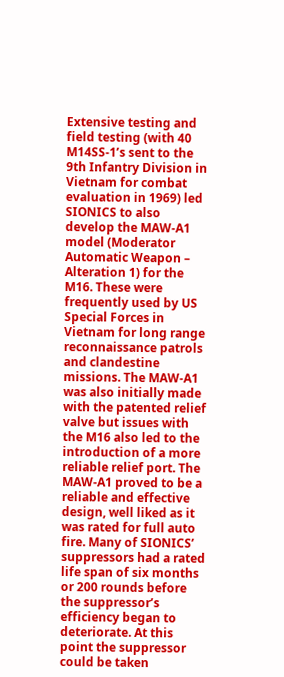Extensive testing and field testing (with 40 M14SS-1’s sent to the 9th Infantry Division in Vietnam for combat evaluation in 1969) led SIONICS to also develop the MAW-A1 model (Moderator Automatic Weapon – Alteration 1) for the M16. These were frequently used by US Special Forces in Vietnam for long range reconnaissance patrols and clandestine missions. The MAW-A1 was also initially made with the patented relief valve but issues with the M16 also led to the introduction of a more reliable relief port. The MAW-A1 proved to be a reliable and effective design, well liked as it was rated for full auto fire. Many of SIONICS’ suppressors had a rated life span of six months or 200 rounds before the suppressor’s efficiency began to deteriorate. At this point the suppressor could be taken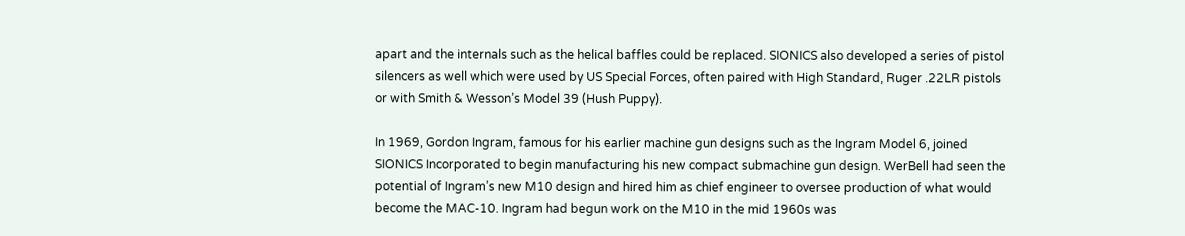apart and the internals such as the helical baffles could be replaced. SIONICS also developed a series of pistol silencers as well which were used by US Special Forces, often paired with High Standard, Ruger .22LR pistols or with Smith & Wesson’s Model 39 (Hush Puppy).

In 1969, Gordon Ingram, famous for his earlier machine gun designs such as the Ingram Model 6, joined SIONICS Incorporated to begin manufacturing his new compact submachine gun design. WerBell had seen the potential of Ingram’s new M10 design and hired him as chief engineer to oversee production of what would become the MAC-10. Ingram had begun work on the M10 in the mid 1960s was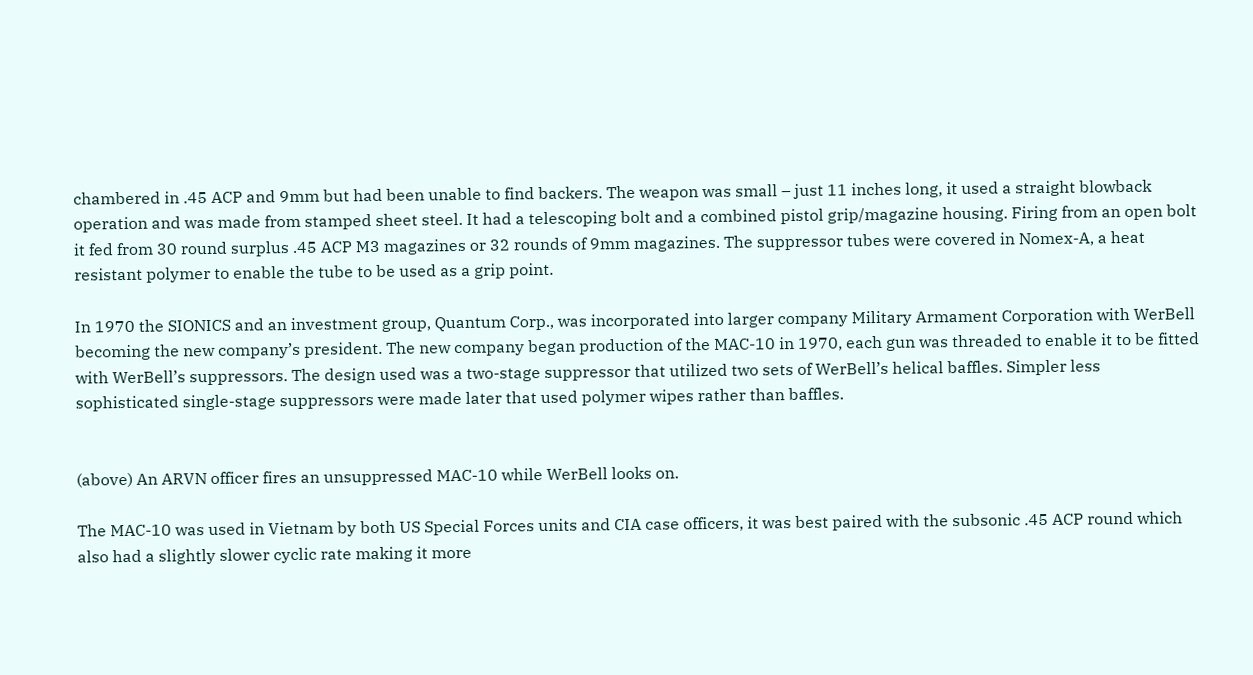chambered in .45 ACP and 9mm but had been unable to find backers. The weapon was small – just 11 inches long, it used a straight blowback operation and was made from stamped sheet steel. It had a telescoping bolt and a combined pistol grip/magazine housing. Firing from an open bolt it fed from 30 round surplus .45 ACP M3 magazines or 32 rounds of 9mm magazines. The suppressor tubes were covered in Nomex-A, a heat resistant polymer to enable the tube to be used as a grip point.

In 1970 the SIONICS and an investment group, Quantum Corp., was incorporated into larger company Military Armament Corporation with WerBell becoming the new company’s president. The new company began production of the MAC-10 in 1970, each gun was threaded to enable it to be fitted with WerBell’s suppressors. The design used was a two-stage suppressor that utilized two sets of WerBell’s helical baffles. Simpler less sophisticated single-stage suppressors were made later that used polymer wipes rather than baffles.


(above) An ARVN officer fires an unsuppressed MAC-10 while WerBell looks on.

The MAC-10 was used in Vietnam by both US Special Forces units and CIA case officers, it was best paired with the subsonic .45 ACP round which also had a slightly slower cyclic rate making it more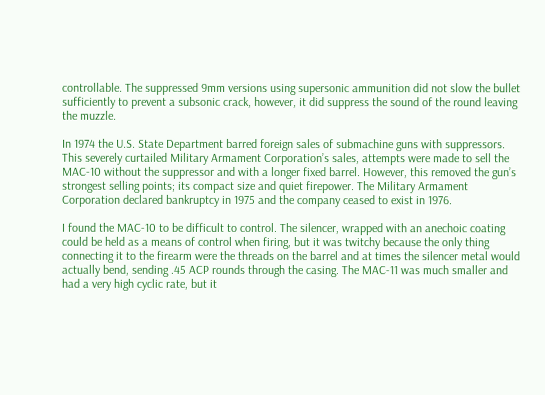controllable. The suppressed 9mm versions using supersonic ammunition did not slow the bullet sufficiently to prevent a subsonic crack, however, it did suppress the sound of the round leaving the muzzle.

In 1974 the U.S. State Department barred foreign sales of submachine guns with suppressors. This severely curtailed Military Armament Corporation’s sales, attempts were made to sell the MAC-10 without the suppressor and with a longer fixed barrel. However, this removed the gun’s strongest selling points; its compact size and quiet firepower. The Military Armament Corporation declared bankruptcy in 1975 and the company ceased to exist in 1976.

I found the MAC-10 to be difficult to control. The silencer, wrapped with an anechoic coating could be held as a means of control when firing, but it was twitchy because the only thing connecting it to the firearm were the threads on the barrel and at times the silencer metal would actually bend, sending .45 ACP rounds through the casing. The MAC-11 was much smaller and had a very high cyclic rate, but it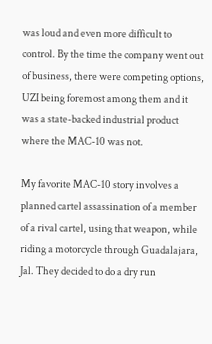was loud and even more difficult to control. By the time the company went out of business, there were competing options, UZI being foremost among them and it was a state-backed industrial product where the MAC-10 was not.

My favorite MAC-10 story involves a planned cartel assassination of a member of a rival cartel, using that weapon, while riding a motorcycle through Guadalajara, Jal. They decided to do a dry run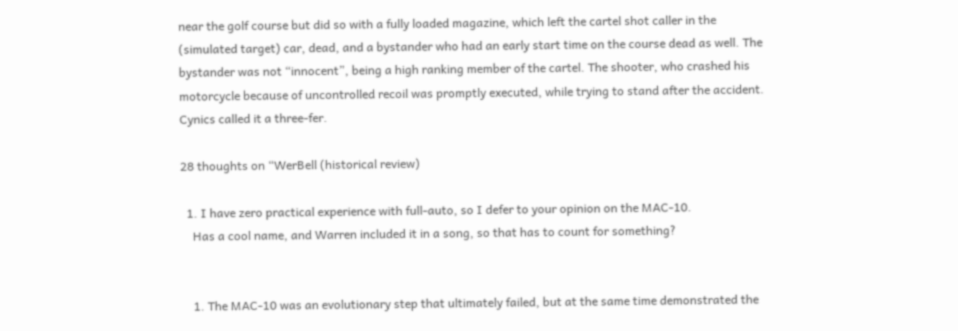near the golf course but did so with a fully loaded magazine, which left the cartel shot caller in the (simulated target) car, dead, and a bystander who had an early start time on the course dead as well. The bystander was not “innocent”, being a high ranking member of the cartel. The shooter, who crashed his motorcycle because of uncontrolled recoil was promptly executed, while trying to stand after the accident. Cynics called it a three-fer.

28 thoughts on “WerBell (historical review)

  1. I have zero practical experience with full-auto, so I defer to your opinion on the MAC-10.
    Has a cool name, and Warren included it in a song, so that has to count for something?


    1. The MAC-10 was an evolutionary step that ultimately failed, but at the same time demonstrated the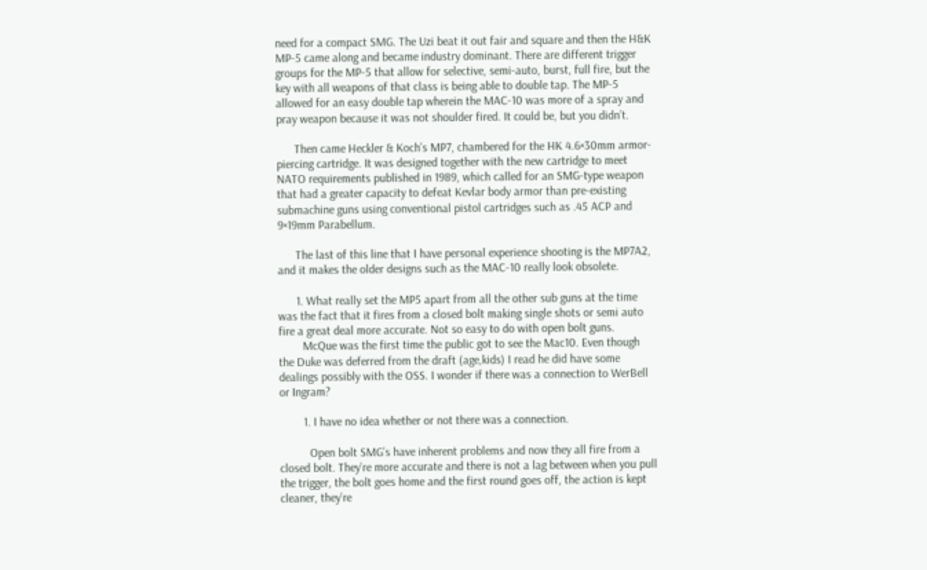need for a compact SMG. The Uzi beat it out fair and square and then the H&K MP-5 came along and became industry dominant. There are different trigger groups for the MP-5 that allow for selective, semi-auto, burst, full fire, but the key with all weapons of that class is being able to double tap. The MP-5 allowed for an easy double tap wherein the MAC-10 was more of a spray and pray weapon because it was not shoulder fired. It could be, but you didn’t.

      Then came Heckler & Koch’s MP7, chambered for the HK 4.6×30mm armor-piercing cartridge. It was designed together with the new cartridge to meet NATO requirements published in 1989, which called for an SMG-type weapon that had a greater capacity to defeat Kevlar body armor than pre-existing submachine guns using conventional pistol cartridges such as .45 ACP and 9×19mm Parabellum.

      The last of this line that I have personal experience shooting is the MP7A2, and it makes the older designs such as the MAC-10 really look obsolete.

      1. What really set the MP5 apart from all the other sub guns at the time was the fact that it fires from a closed bolt making single shots or semi auto fire a great deal more accurate. Not so easy to do with open bolt guns.
        McQue was the first time the public got to see the Mac10. Even though the Duke was deferred from the draft (age,kids) I read he did have some dealings possibly with the OSS. I wonder if there was a connection to WerBell or Ingram?

        1. I have no idea whether or not there was a connection.

          Open bolt SMG’s have inherent problems and now they all fire from a closed bolt. They’re more accurate and there is not a lag between when you pull the trigger, the bolt goes home and the first round goes off, the action is kept cleaner, they’re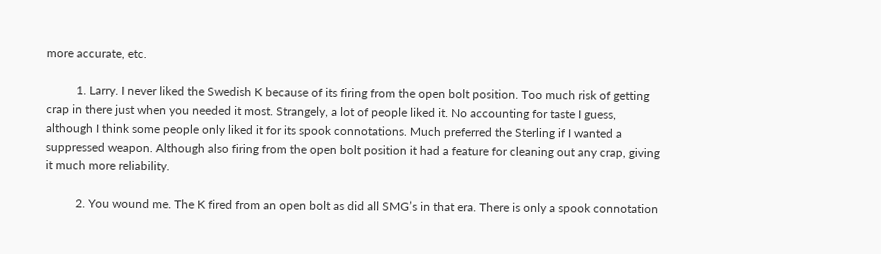more accurate, etc.

          1. Larry. I never liked the Swedish K because of its firing from the open bolt position. Too much risk of getting crap in there just when you needed it most. Strangely, a lot of people liked it. No accounting for taste I guess, although I think some people only liked it for its spook connotations. Much preferred the Sterling if I wanted a suppressed weapon. Although also firing from the open bolt position it had a feature for cleaning out any crap, giving it much more reliability.

          2. You wound me. The K fired from an open bolt as did all SMG’s in that era. There is only a spook connotation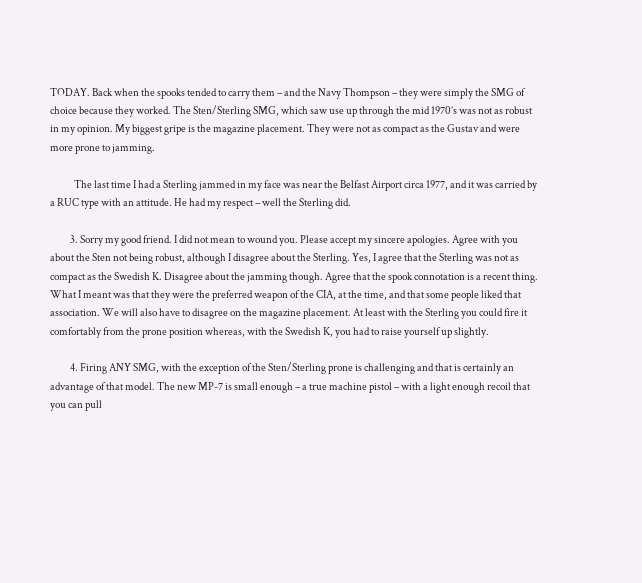TODAY. Back when the spooks tended to carry them – and the Navy Thompson – they were simply the SMG of choice because they worked. The Sten/Sterling SMG, which saw use up through the mid 1970’s was not as robust in my opinion. My biggest gripe is the magazine placement. They were not as compact as the Gustav and were more prone to jamming.

            The last time I had a Sterling jammed in my face was near the Belfast Airport circa 1977, and it was carried by a RUC type with an attitude. He had my respect – well the Sterling did.

          3. Sorry my good friend. I did not mean to wound you. Please accept my sincere apologies. Agree with you about the Sten not being robust, although I disagree about the Sterling. Yes, I agree that the Sterling was not as compact as the Swedish K. Disagree about the jamming though. Agree that the spook connotation is a recent thing. What I meant was that they were the preferred weapon of the CIA, at the time, and that some people liked that association. We will also have to disagree on the magazine placement. At least with the Sterling you could fire it comfortably from the prone position whereas, with the Swedish K, you had to raise yourself up slightly.

          4. Firing ANY SMG, with the exception of the Sten/Sterling prone is challenging and that is certainly an advantage of that model. The new MP-7 is small enough – a true machine pistol – with a light enough recoil that you can pull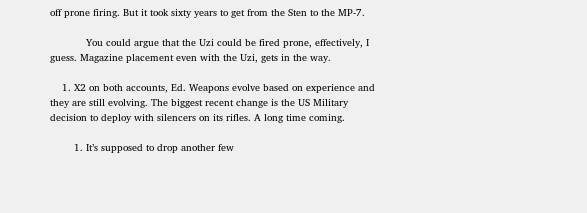off prone firing. But it took sixty years to get from the Sten to the MP-7.

            You could argue that the Uzi could be fired prone, effectively, I guess. Magazine placement even with the Uzi, gets in the way.

    1. X2 on both accounts, Ed. Weapons evolve based on experience and they are still evolving. The biggest recent change is the US Military decision to deploy with silencers on its rifles. A long time coming.

        1. It’s supposed to drop another few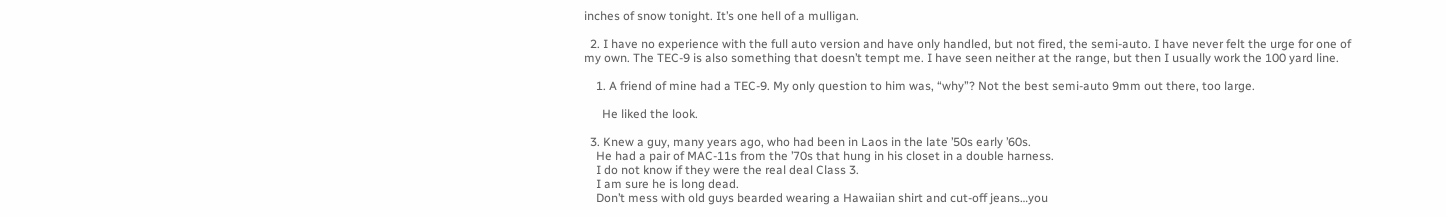inches of snow tonight. It’s one hell of a mulligan.

  2. I have no experience with the full auto version and have only handled, but not fired, the semi-auto. I have never felt the urge for one of my own. The TEC-9 is also something that doesn’t tempt me. I have seen neither at the range, but then I usually work the 100 yard line.

    1. A friend of mine had a TEC-9. My only question to him was, “why”? Not the best semi-auto 9mm out there, too large.

      He liked the look.

  3. Knew a guy, many years ago, who had been in Laos in the late ’50s early ’60s.
    He had a pair of MAC-11s from the ’70s that hung in his closet in a double harness.
    I do not know if they were the real deal Class 3.
    I am sure he is long dead.
    Don’t mess with old guys bearded wearing a Hawaiian shirt and cut-off jeans…you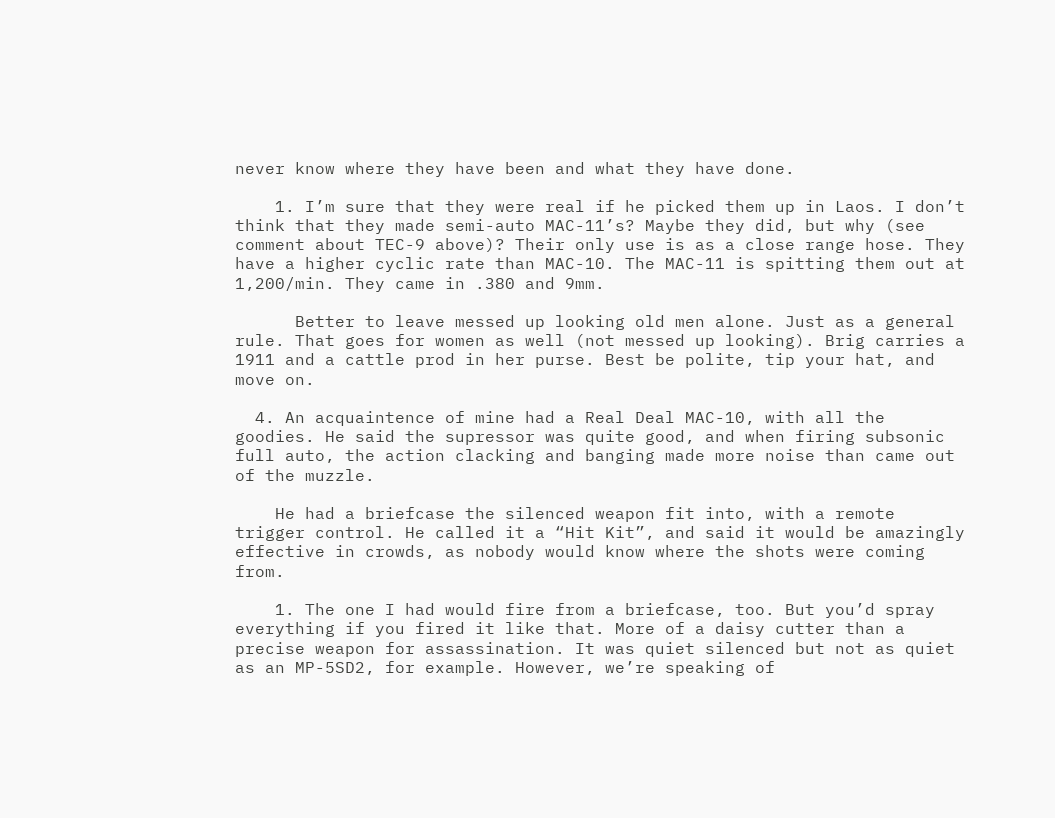never know where they have been and what they have done.

    1. I’m sure that they were real if he picked them up in Laos. I don’t think that they made semi-auto MAC-11’s? Maybe they did, but why (see comment about TEC-9 above)? Their only use is as a close range hose. They have a higher cyclic rate than MAC-10. The MAC-11 is spitting them out at 1,200/min. They came in .380 and 9mm.

      Better to leave messed up looking old men alone. Just as a general rule. That goes for women as well (not messed up looking). Brig carries a 1911 and a cattle prod in her purse. Best be polite, tip your hat, and move on.

  4. An acquaintence of mine had a Real Deal MAC-10, with all the goodies. He said the supressor was quite good, and when firing subsonic full auto, the action clacking and banging made more noise than came out of the muzzle.

    He had a briefcase the silenced weapon fit into, with a remote trigger control. He called it a “Hit Kit”, and said it would be amazingly effective in crowds, as nobody would know where the shots were coming from.

    1. The one I had would fire from a briefcase, too. But you’d spray everything if you fired it like that. More of a daisy cutter than a precise weapon for assassination. It was quiet silenced but not as quiet as an MP-5SD2, for example. However, we’re speaking of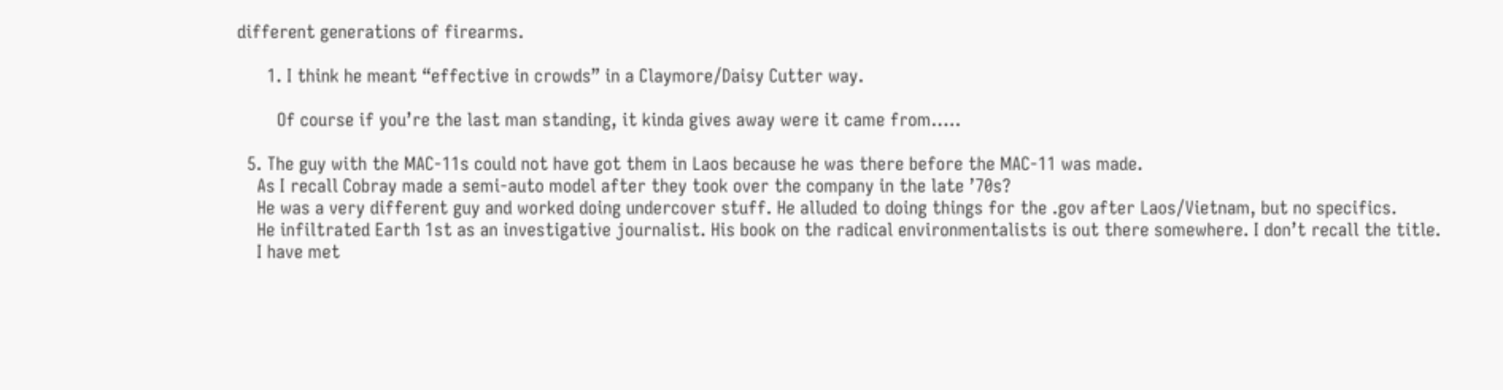different generations of firearms.

      1. I think he meant “effective in crowds” in a Claymore/Daisy Cutter way.

        Of course if you’re the last man standing, it kinda gives away were it came from…..

  5. The guy with the MAC-11s could not have got them in Laos because he was there before the MAC-11 was made.
    As I recall Cobray made a semi-auto model after they took over the company in the late ’70s?
    He was a very different guy and worked doing undercover stuff. He alluded to doing things for the .gov after Laos/Vietnam, but no specifics.
    He infiltrated Earth 1st as an investigative journalist. His book on the radical environmentalists is out there somewhere. I don’t recall the title.
    I have met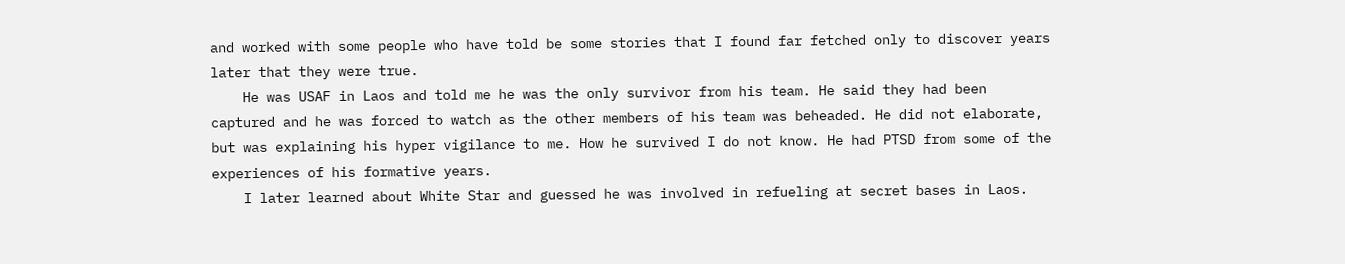and worked with some people who have told be some stories that I found far fetched only to discover years later that they were true.
    He was USAF in Laos and told me he was the only survivor from his team. He said they had been captured and he was forced to watch as the other members of his team was beheaded. He did not elaborate, but was explaining his hyper vigilance to me. How he survived I do not know. He had PTSD from some of the experiences of his formative years.
    I later learned about White Star and guessed he was involved in refueling at secret bases in Laos.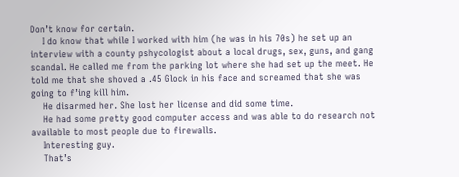Don’t know for certain.
    I do know that while I worked with him (he was in his 70s) he set up an interview with a county pshycologist about a local drugs, sex, guns, and gang scandal. He called me from the parking lot where she had set up the meet. He told me that she shoved a .45 Glock in his face and screamed that she was going to f’ing kill him.
    He disarmed her. She lost her license and did some time.
    He had some pretty good computer access and was able to do research not available to most people due to firewalls.
    Interesting guy.
    That’s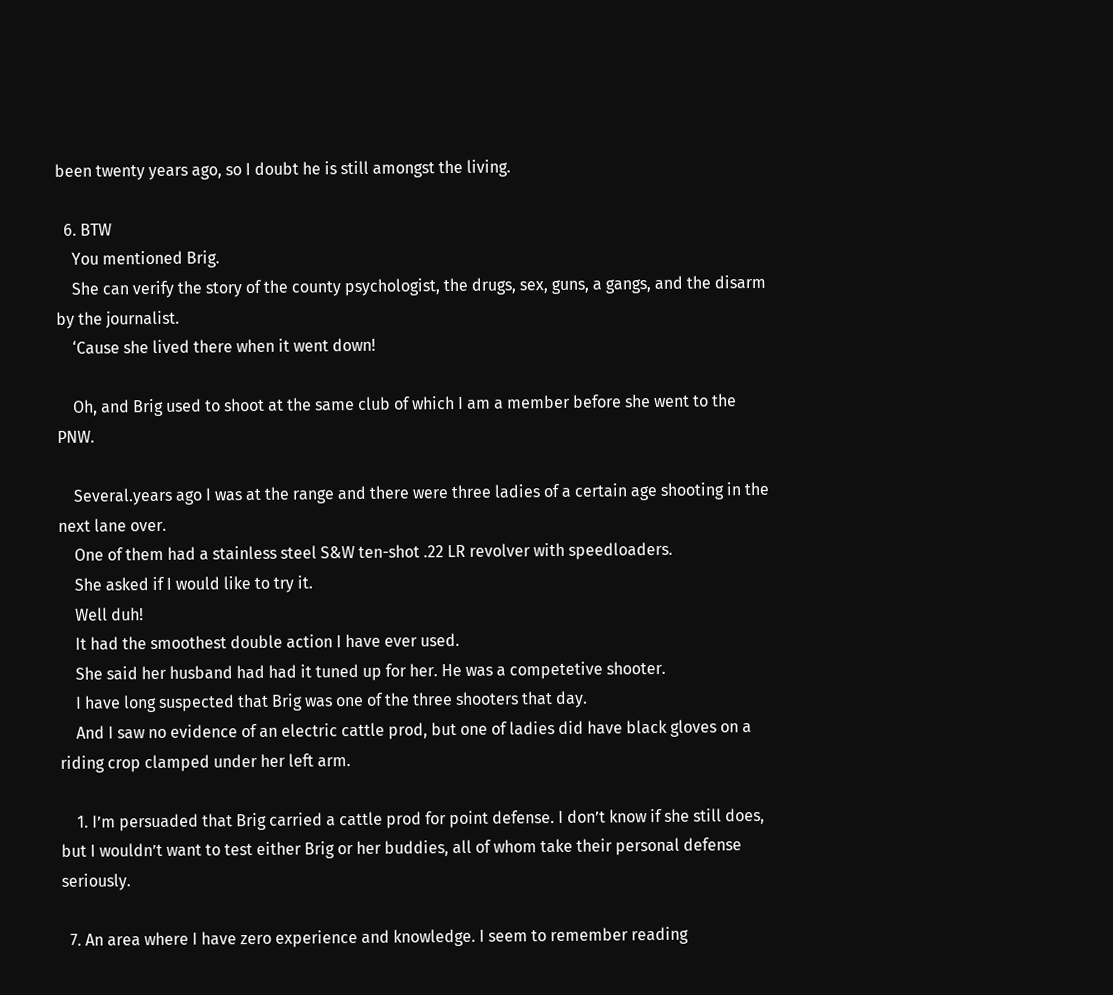been twenty years ago, so I doubt he is still amongst the living.

  6. BTW
    You mentioned Brig.
    She can verify the story of the county psychologist, the drugs, sex, guns, a gangs, and the disarm by the journalist.
    ‘Cause she lived there when it went down!

    Oh, and Brig used to shoot at the same club of which I am a member before she went to the PNW.

    Several.years ago I was at the range and there were three ladies of a certain age shooting in the next lane over.
    One of them had a stainless steel S&W ten-shot .22 LR revolver with speedloaders.
    She asked if I would like to try it.
    Well duh!
    It had the smoothest double action I have ever used.
    She said her husband had had it tuned up for her. He was a competetive shooter.
    I have long suspected that Brig was one of the three shooters that day.
    And I saw no evidence of an electric cattle prod, but one of ladies did have black gloves on a riding crop clamped under her left arm.

    1. I’m persuaded that Brig carried a cattle prod for point defense. I don’t know if she still does, but I wouldn’t want to test either Brig or her buddies, all of whom take their personal defense seriously.

  7. An area where I have zero experience and knowledge. I seem to remember reading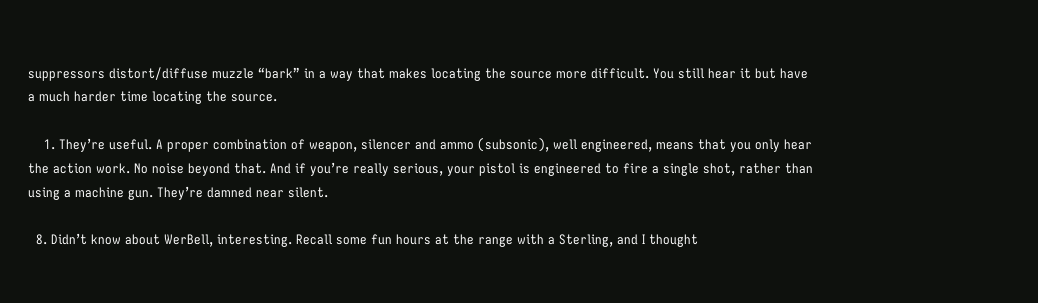suppressors distort/diffuse muzzle “bark” in a way that makes locating the source more difficult. You still hear it but have a much harder time locating the source.

    1. They’re useful. A proper combination of weapon, silencer and ammo (subsonic), well engineered, means that you only hear the action work. No noise beyond that. And if you’re really serious, your pistol is engineered to fire a single shot, rather than using a machine gun. They’re damned near silent.

  8. Didn’t know about WerBell, interesting. Recall some fun hours at the range with a Sterling, and I thought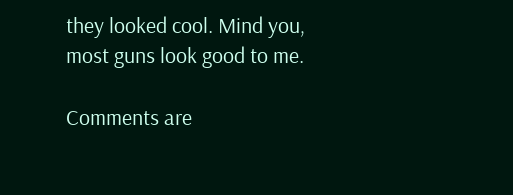they looked cool. Mind you, most guns look good to me.

Comments are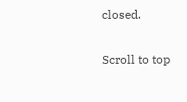closed.

Scroll to top